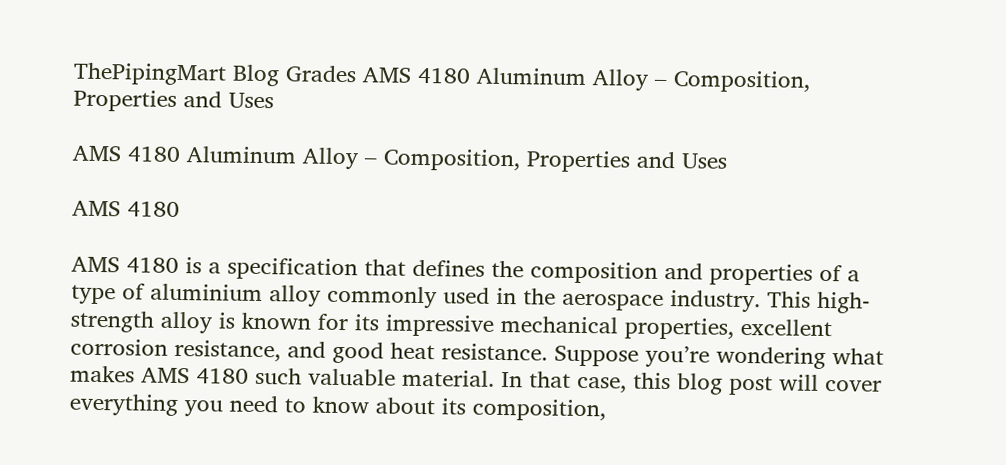ThePipingMart Blog Grades AMS 4180 Aluminum Alloy – Composition, Properties and Uses

AMS 4180 Aluminum Alloy – Composition, Properties and Uses

AMS 4180

AMS 4180 is a specification that defines the composition and properties of a type of aluminium alloy commonly used in the aerospace industry. This high-strength alloy is known for its impressive mechanical properties, excellent corrosion resistance, and good heat resistance. Suppose you’re wondering what makes AMS 4180 such valuable material. In that case, this blog post will cover everything you need to know about its composition,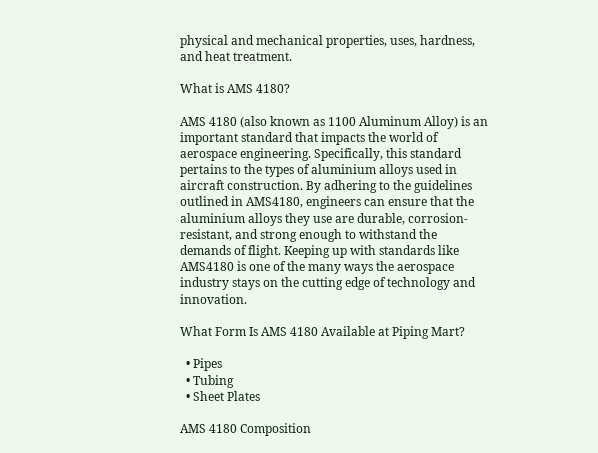physical and mechanical properties, uses, hardness, and heat treatment.

What is AMS 4180?

AMS 4180 (also known as 1100 Aluminum Alloy) is an important standard that impacts the world of aerospace engineering. Specifically, this standard pertains to the types of aluminium alloys used in aircraft construction. By adhering to the guidelines outlined in AMS4180, engineers can ensure that the aluminium alloys they use are durable, corrosion-resistant, and strong enough to withstand the demands of flight. Keeping up with standards like AMS4180 is one of the many ways the aerospace industry stays on the cutting edge of technology and innovation.

What Form Is AMS 4180 Available at Piping Mart?

  • Pipes
  • Tubing
  • Sheet Plates

AMS 4180 Composition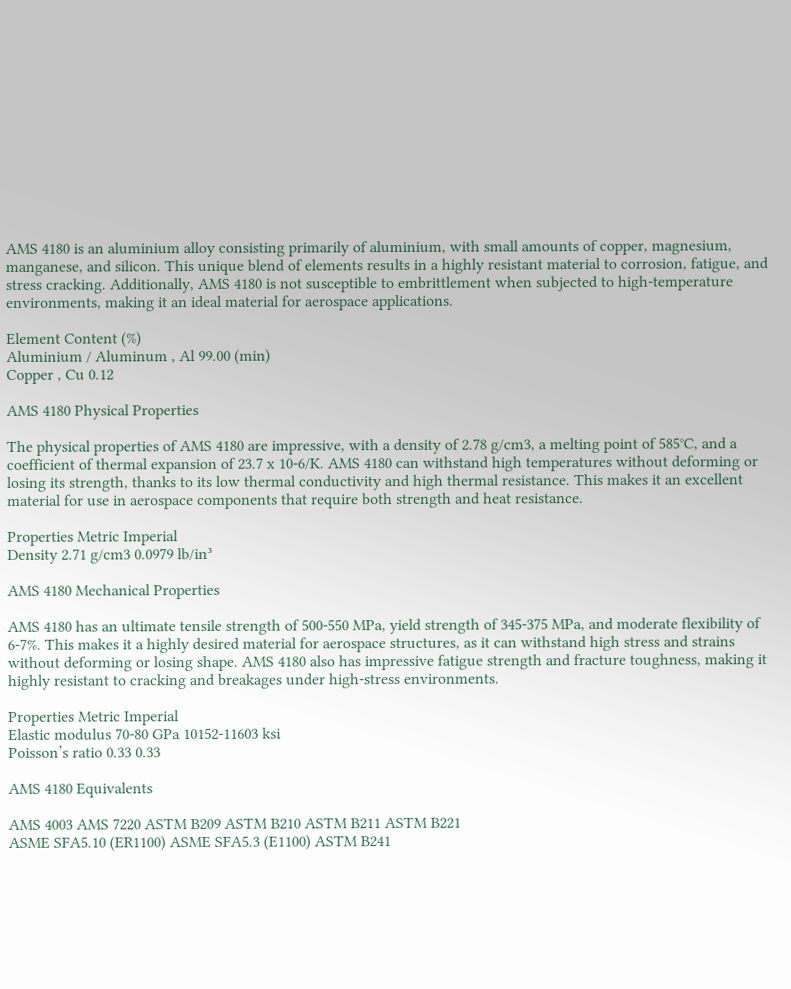AMS 4180 is an aluminium alloy consisting primarily of aluminium, with small amounts of copper, magnesium, manganese, and silicon. This unique blend of elements results in a highly resistant material to corrosion, fatigue, and stress cracking. Additionally, AMS 4180 is not susceptible to embrittlement when subjected to high-temperature environments, making it an ideal material for aerospace applications.

Element Content (%)
Aluminium / Aluminum , Al 99.00 (min)
Copper , Cu 0.12

AMS 4180 Physical Properties

The physical properties of AMS 4180 are impressive, with a density of 2.78 g/cm3, a melting point of 585°C, and a coefficient of thermal expansion of 23.7 x 10-6/K. AMS 4180 can withstand high temperatures without deforming or losing its strength, thanks to its low thermal conductivity and high thermal resistance. This makes it an excellent material for use in aerospace components that require both strength and heat resistance.

Properties Metric Imperial
Density 2.71 g/cm3 0.0979 lb/in³

AMS 4180 Mechanical Properties

AMS 4180 has an ultimate tensile strength of 500-550 MPa, yield strength of 345-375 MPa, and moderate flexibility of 6-7%. This makes it a highly desired material for aerospace structures, as it can withstand high stress and strains without deforming or losing shape. AMS 4180 also has impressive fatigue strength and fracture toughness, making it highly resistant to cracking and breakages under high-stress environments.

Properties Metric Imperial
Elastic modulus 70-80 GPa 10152-11603 ksi
Poisson’s ratio 0.33 0.33

AMS 4180 Equivalents

AMS 4003 AMS 7220 ASTM B209 ASTM B210 ASTM B211 ASTM B221
ASME SFA5.10 (ER1100) ASME SFA5.3 (E1100) ASTM B241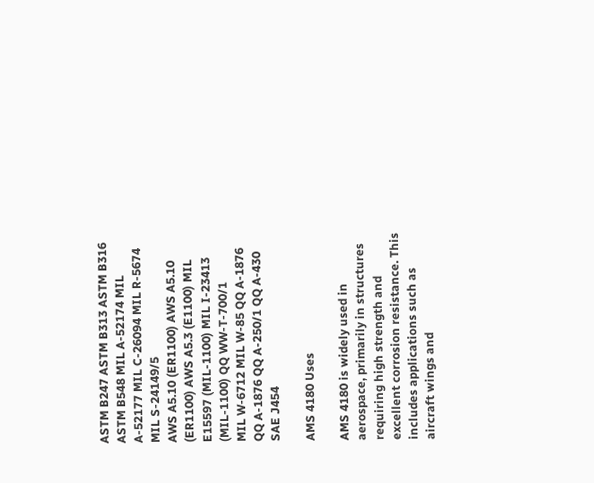ASTM B247 ASTM B313 ASTM B316
ASTM B548 MIL A-52174 MIL A-52177 MIL C-26094 MIL R-5674 MIL S-24149/5
AWS A5.10 (ER1100) AWS A5.10 (ER1100) AWS A5.3 (E1100) MIL E15597 (MIL-1100) MIL I-23413 (MIL-1100) QQ WW-T-700/1
MIL W-6712 MIL W-85 QQ A-1876 QQ A-1876 QQ A-250/1 QQ A-430
SAE J454

AMS 4180 Uses

AMS 4180 is widely used in aerospace, primarily in structures requiring high strength and excellent corrosion resistance. This includes applications such as aircraft wings and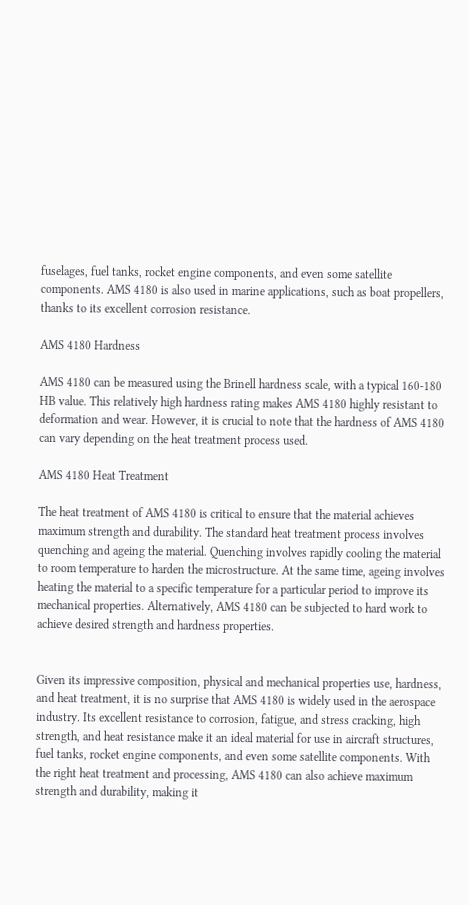fuselages, fuel tanks, rocket engine components, and even some satellite components. AMS 4180 is also used in marine applications, such as boat propellers, thanks to its excellent corrosion resistance.

AMS 4180 Hardness

AMS 4180 can be measured using the Brinell hardness scale, with a typical 160-180 HB value. This relatively high hardness rating makes AMS 4180 highly resistant to deformation and wear. However, it is crucial to note that the hardness of AMS 4180 can vary depending on the heat treatment process used.

AMS 4180 Heat Treatment

The heat treatment of AMS 4180 is critical to ensure that the material achieves maximum strength and durability. The standard heat treatment process involves quenching and ageing the material. Quenching involves rapidly cooling the material to room temperature to harden the microstructure. At the same time, ageing involves heating the material to a specific temperature for a particular period to improve its mechanical properties. Alternatively, AMS 4180 can be subjected to hard work to achieve desired strength and hardness properties.


Given its impressive composition, physical and mechanical properties use, hardness, and heat treatment, it is no surprise that AMS 4180 is widely used in the aerospace industry. Its excellent resistance to corrosion, fatigue, and stress cracking, high strength, and heat resistance make it an ideal material for use in aircraft structures, fuel tanks, rocket engine components, and even some satellite components. With the right heat treatment and processing, AMS 4180 can also achieve maximum strength and durability, making it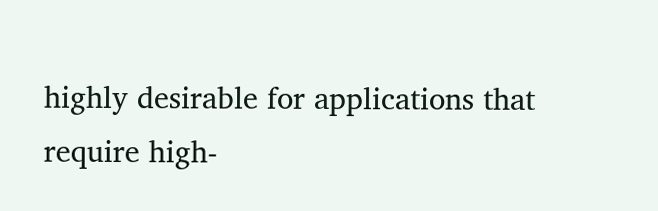highly desirable for applications that require high-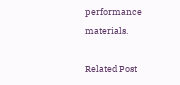performance materials.

Related Post